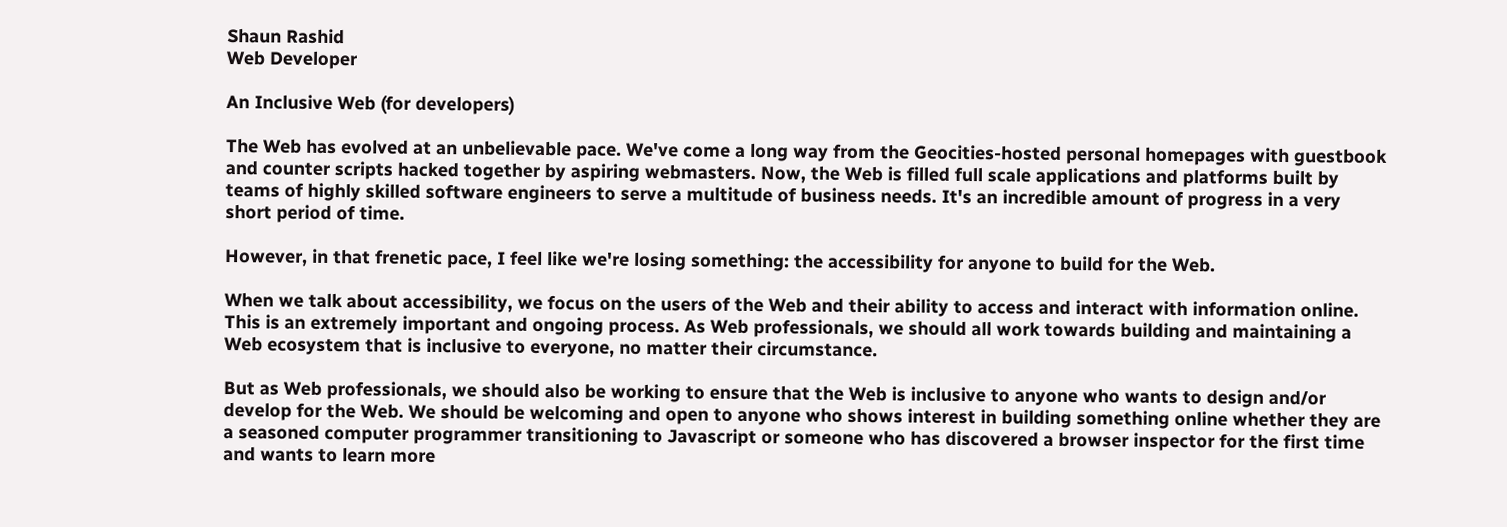Shaun Rashid
Web Developer

An Inclusive Web (for developers)

The Web has evolved at an unbelievable pace. We've come a long way from the Geocities-hosted personal homepages with guestbook and counter scripts hacked together by aspiring webmasters. Now, the Web is filled full scale applications and platforms built by teams of highly skilled software engineers to serve a multitude of business needs. It's an incredible amount of progress in a very short period of time.

However, in that frenetic pace, I feel like we're losing something: the accessibility for anyone to build for the Web.

When we talk about accessibility, we focus on the users of the Web and their ability to access and interact with information online. This is an extremely important and ongoing process. As Web professionals, we should all work towards building and maintaining a Web ecosystem that is inclusive to everyone, no matter their circumstance.

But as Web professionals, we should also be working to ensure that the Web is inclusive to anyone who wants to design and/or develop for the Web. We should be welcoming and open to anyone who shows interest in building something online whether they are a seasoned computer programmer transitioning to Javascript or someone who has discovered a browser inspector for the first time and wants to learn more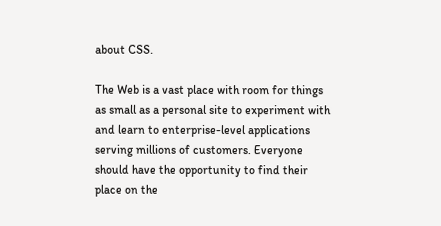about CSS.

The Web is a vast place with room for things as small as a personal site to experiment with and learn to enterprise-level applications serving millions of customers. Everyone should have the opportunity to find their place on the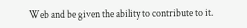Web and be given the ability to contribute to it.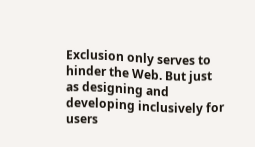Exclusion only serves to hinder the Web. But just as designing and developing inclusively for users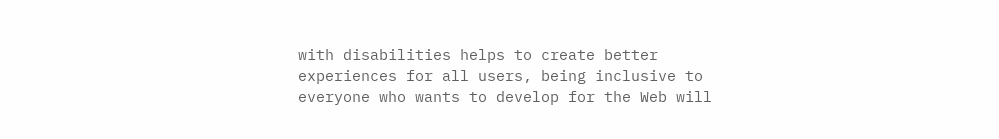with disabilities helps to create better experiences for all users, being inclusive to everyone who wants to develop for the Web will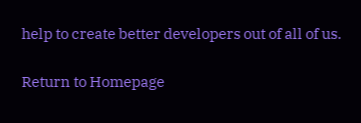help to create better developers out of all of us.

Return to Homepage